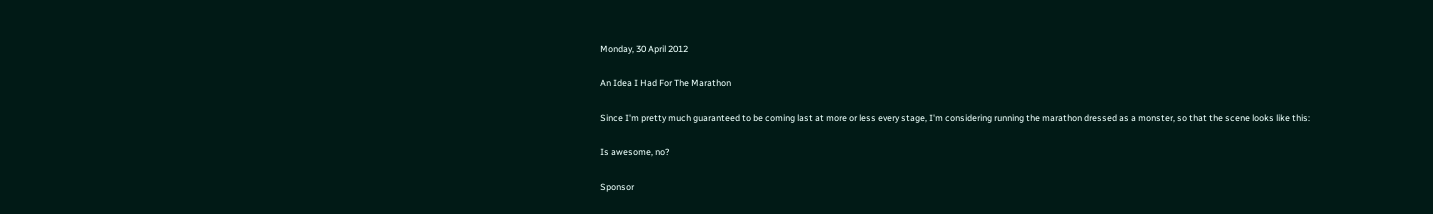Monday, 30 April 2012

An Idea I Had For The Marathon

Since I'm pretty much guaranteed to be coming last at more or less every stage, I'm considering running the marathon dressed as a monster, so that the scene looks like this:

Is awesome, no?

Sponsor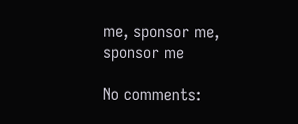me, sponsor me, sponsor me

No comments: